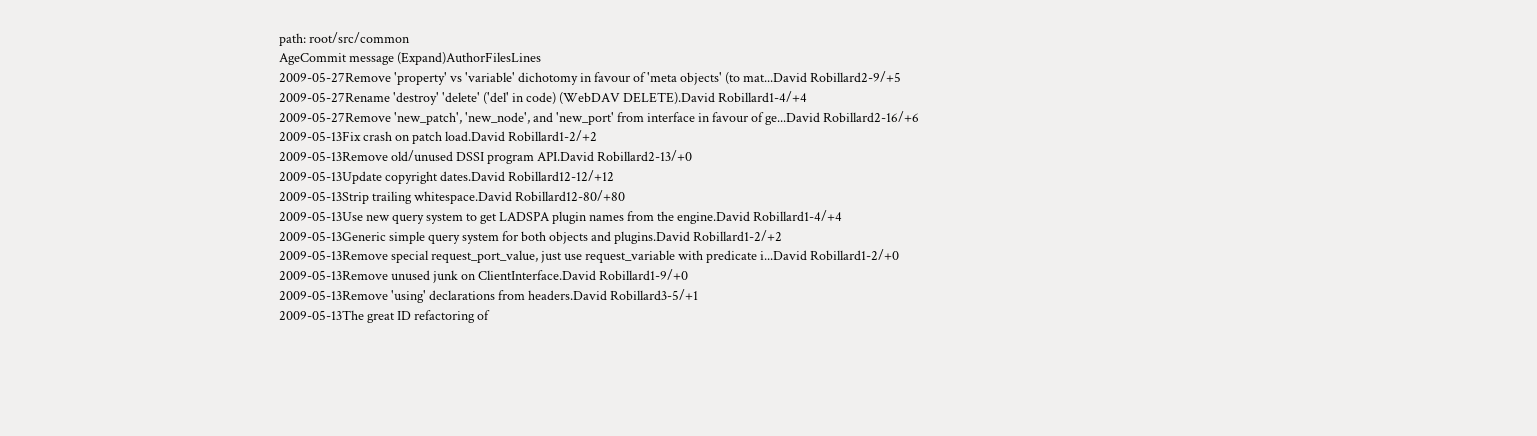path: root/src/common
AgeCommit message (Expand)AuthorFilesLines
2009-05-27Remove 'property' vs 'variable' dichotomy in favour of 'meta objects' (to mat...David Robillard2-9/+5
2009-05-27Rename 'destroy' 'delete' ('del' in code) (WebDAV DELETE).David Robillard1-4/+4
2009-05-27Remove 'new_patch', 'new_node', and 'new_port' from interface in favour of ge...David Robillard2-16/+6
2009-05-13Fix crash on patch load.David Robillard1-2/+2
2009-05-13Remove old/unused DSSI program API.David Robillard2-13/+0
2009-05-13Update copyright dates.David Robillard12-12/+12
2009-05-13Strip trailing whitespace.David Robillard12-80/+80
2009-05-13Use new query system to get LADSPA plugin names from the engine.David Robillard1-4/+4
2009-05-13Generic simple query system for both objects and plugins.David Robillard1-2/+2
2009-05-13Remove special request_port_value, just use request_variable with predicate i...David Robillard1-2/+0
2009-05-13Remove unused junk on ClientInterface.David Robillard1-9/+0
2009-05-13Remove 'using' declarations from headers.David Robillard3-5/+1
2009-05-13The great ID refactoring of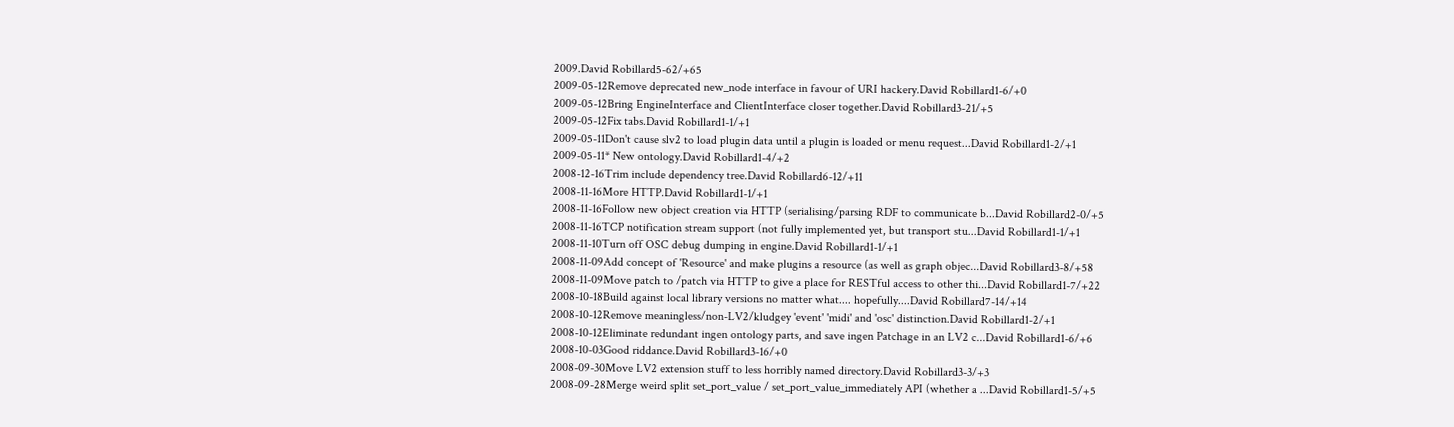2009.David Robillard5-62/+65
2009-05-12Remove deprecated new_node interface in favour of URI hackery.David Robillard1-6/+0
2009-05-12Bring EngineInterface and ClientInterface closer together.David Robillard3-21/+5
2009-05-12Fix tabs.David Robillard1-1/+1
2009-05-11Don't cause slv2 to load plugin data until a plugin is loaded or menu request...David Robillard1-2/+1
2009-05-11* New ontology.David Robillard1-4/+2
2008-12-16Trim include dependency tree.David Robillard6-12/+11
2008-11-16More HTTP.David Robillard1-1/+1
2008-11-16Follow new object creation via HTTP (serialising/parsing RDF to communicate b...David Robillard2-0/+5
2008-11-16TCP notification stream support (not fully implemented yet, but transport stu...David Robillard1-1/+1
2008-11-10Turn off OSC debug dumping in engine.David Robillard1-1/+1
2008-11-09Add concept of 'Resource' and make plugins a resource (as well as graph objec...David Robillard3-8/+58
2008-11-09Move patch to /patch via HTTP to give a place for RESTful access to other thi...David Robillard1-7/+22
2008-10-18Build against local library versions no matter what.... hopefully....David Robillard7-14/+14
2008-10-12Remove meaningless/non-LV2/kludgey 'event' 'midi' and 'osc' distinction.David Robillard1-2/+1
2008-10-12Eliminate redundant ingen ontology parts, and save ingen Patchage in an LV2 c...David Robillard1-6/+6
2008-10-03Good riddance.David Robillard3-16/+0
2008-09-30Move LV2 extension stuff to less horribly named directory.David Robillard3-3/+3
2008-09-28Merge weird split set_port_value / set_port_value_immediately API (whether a ...David Robillard1-5/+5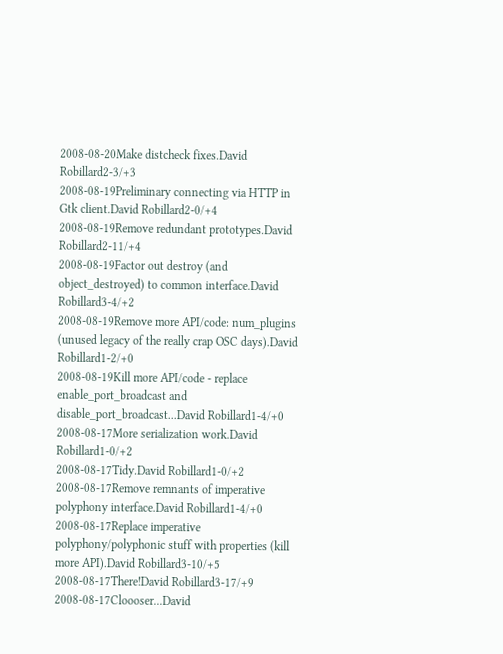2008-08-20Make distcheck fixes.David Robillard2-3/+3
2008-08-19Preliminary connecting via HTTP in Gtk client.David Robillard2-0/+4
2008-08-19Remove redundant prototypes.David Robillard2-11/+4
2008-08-19Factor out destroy (and object_destroyed) to common interface.David Robillard3-4/+2
2008-08-19Remove more API/code: num_plugins (unused legacy of the really crap OSC days).David Robillard1-2/+0
2008-08-19Kill more API/code - replace enable_port_broadcast and disable_port_broadcast...David Robillard1-4/+0
2008-08-17More serialization work.David Robillard1-0/+2
2008-08-17Tidy.David Robillard1-0/+2
2008-08-17Remove remnants of imperative polyphony interface.David Robillard1-4/+0
2008-08-17Replace imperative polyphony/polyphonic stuff with properties (kill more API).David Robillard3-10/+5
2008-08-17There!David Robillard3-17/+9
2008-08-17Cloooser...David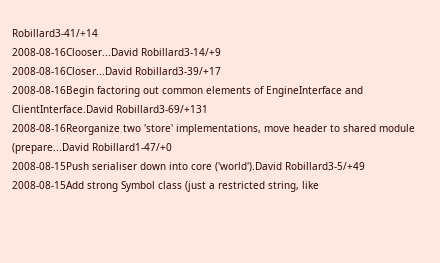Robillard3-41/+14
2008-08-16Clooser...David Robillard3-14/+9
2008-08-16Closer...David Robillard3-39/+17
2008-08-16Begin factoring out common elements of EngineInterface and ClientInterface.David Robillard3-69/+131
2008-08-16Reorganize two 'store' implementations, move header to shared module (prepare...David Robillard1-47/+0
2008-08-15Push serialiser down into core ('world').David Robillard3-5/+49
2008-08-15Add strong Symbol class (just a restricted string, like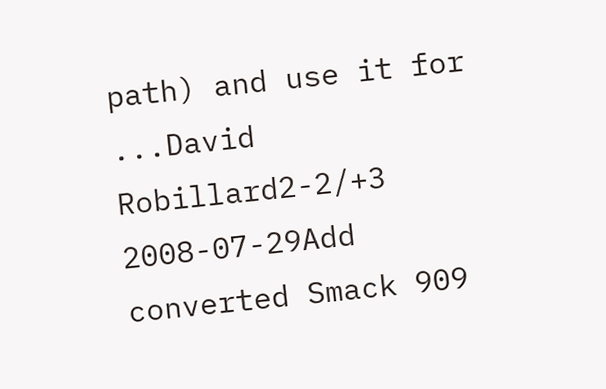path) and use it for ...David Robillard2-2/+3
2008-07-29Add converted Smack 909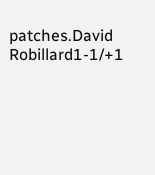patches.David Robillard1-1/+1